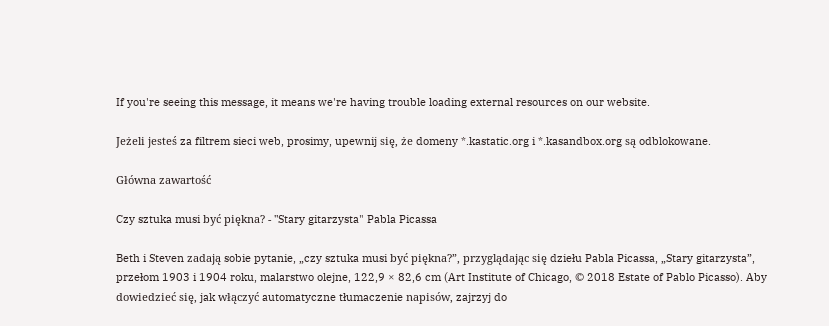If you're seeing this message, it means we're having trouble loading external resources on our website.

Jeżeli jesteś za filtrem sieci web, prosimy, upewnij się, że domeny *.kastatic.org i *.kasandbox.org są odblokowane.

Główna zawartość

Czy sztuka musi być piękna? - "Stary gitarzysta" Pabla Picassa

Beth i Steven zadają sobie pytanie, „czy sztuka musi być piękna?”, przyglądając się dziełu Pabla Picassa, „Stary gitarzysta”, przełom 1903 i 1904 roku, malarstwo olejne, 122,9 × 82,6 cm (Art Institute of Chicago, © 2018 Estate of Pablo Picasso). Aby dowiedzieć się, jak włączyć automatyczne tłumaczenie napisów, zajrzyj do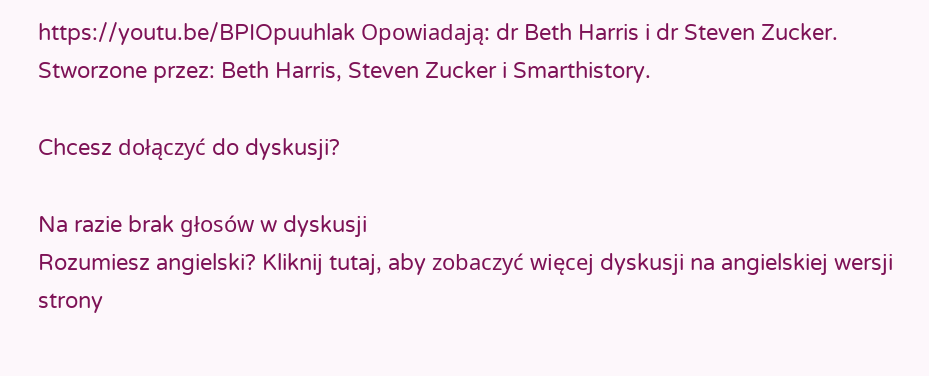https://youtu.be/BPIOpuuhlak Opowiadają: dr Beth Harris i dr Steven Zucker. Stworzone przez: Beth Harris, Steven Zucker i Smarthistory.

Chcesz dołączyć do dyskusji?

Na razie brak głosów w dyskusji
Rozumiesz angielski? Kliknij tutaj, aby zobaczyć więcej dyskusji na angielskiej wersji strony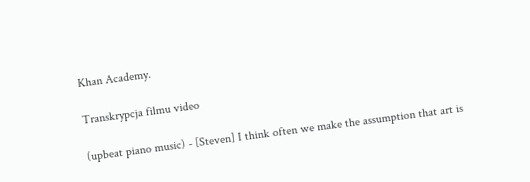Khan Academy.

Transkrypcja filmu video

(upbeat piano music) - [Steven] I think often we make the assumption that art is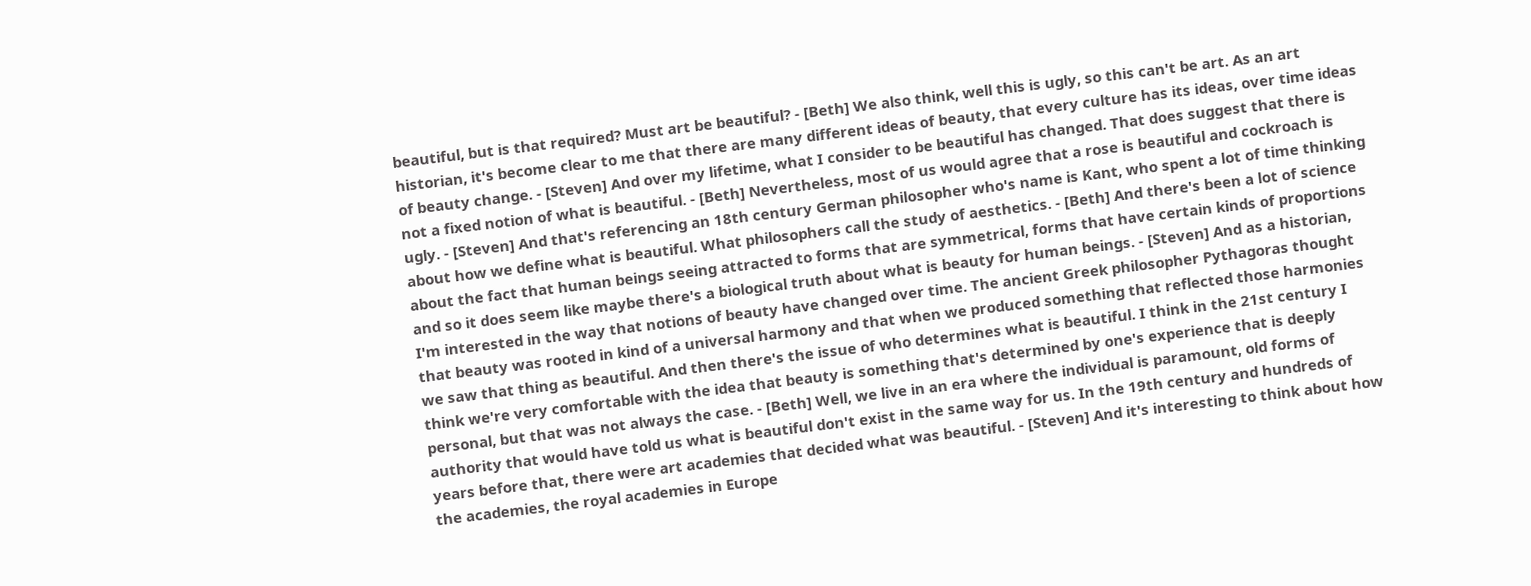beautiful, but is that required? Must art be beautiful? - [Beth] We also think, well this is ugly, so this can't be art. As an art historian, it's become clear to me that there are many different ideas of beauty, that every culture has its ideas, over time ideas of beauty change. - [Steven] And over my lifetime, what I consider to be beautiful has changed. That does suggest that there is not a fixed notion of what is beautiful. - [Beth] Nevertheless, most of us would agree that a rose is beautiful and cockroach is ugly. - [Steven] And that's referencing an 18th century German philosopher who's name is Kant, who spent a lot of time thinking about how we define what is beautiful. What philosophers call the study of aesthetics. - [Beth] And there's been a lot of science about the fact that human beings seeing attracted to forms that are symmetrical, forms that have certain kinds of proportions and so it does seem like maybe there's a biological truth about what is beauty for human beings. - [Steven] And as a historian, I'm interested in the way that notions of beauty have changed over time. The ancient Greek philosopher Pythagoras thought that beauty was rooted in kind of a universal harmony and that when we produced something that reflected those harmonies we saw that thing as beautiful. And then there's the issue of who determines what is beautiful. I think in the 21st century I think we're very comfortable with the idea that beauty is something that's determined by one's experience that is deeply personal, but that was not always the case. - [Beth] Well, we live in an era where the individual is paramount, old forms of authority that would have told us what is beautiful don't exist in the same way for us. In the 19th century and hundreds of years before that, there were art academies that decided what was beautiful. - [Steven] And it's interesting to think about how the academies, the royal academies in Europe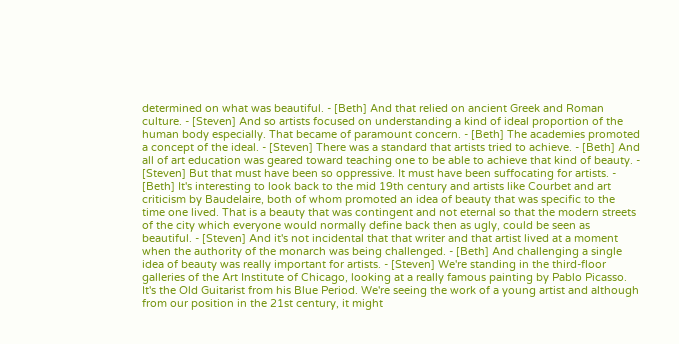determined on what was beautiful. - [Beth] And that relied on ancient Greek and Roman culture. - [Steven] And so artists focused on understanding a kind of ideal proportion of the human body especially. That became of paramount concern. - [Beth] The academies promoted a concept of the ideal. - [Steven] There was a standard that artists tried to achieve. - [Beth] And all of art education was geared toward teaching one to be able to achieve that kind of beauty. - [Steven] But that must have been so oppressive. It must have been suffocating for artists. - [Beth] It's interesting to look back to the mid 19th century and artists like Courbet and art criticism by Baudelaire, both of whom promoted an idea of beauty that was specific to the time one lived. That is a beauty that was contingent and not eternal so that the modern streets of the city which everyone would normally define back then as ugly, could be seen as beautiful. - [Steven] And it's not incidental that that writer and that artist lived at a moment when the authority of the monarch was being challenged. - [Beth] And challenging a single idea of beauty was really important for artists. - [Steven] We're standing in the third-floor galleries of the Art Institute of Chicago, looking at a really famous painting by Pablo Picasso. It's the Old Guitarist from his Blue Period. We're seeing the work of a young artist and although from our position in the 21st century, it might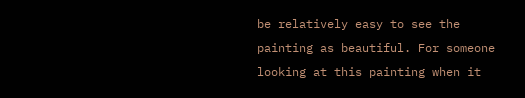be relatively easy to see the painting as beautiful. For someone looking at this painting when it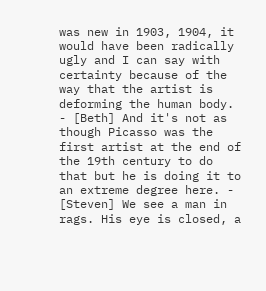was new in 1903, 1904, it would have been radically ugly and I can say with certainty because of the way that the artist is deforming the human body. - [Beth] And it's not as though Picasso was the first artist at the end of the 19th century to do that but he is doing it to an extreme degree here. - [Steven] We see a man in rags. His eye is closed, a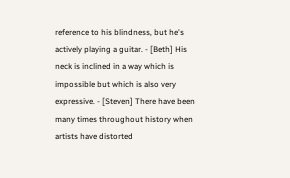reference to his blindness, but he's actively playing a guitar. - [Beth] His neck is inclined in a way which is impossible but which is also very expressive. - [Steven] There have been many times throughout history when artists have distorted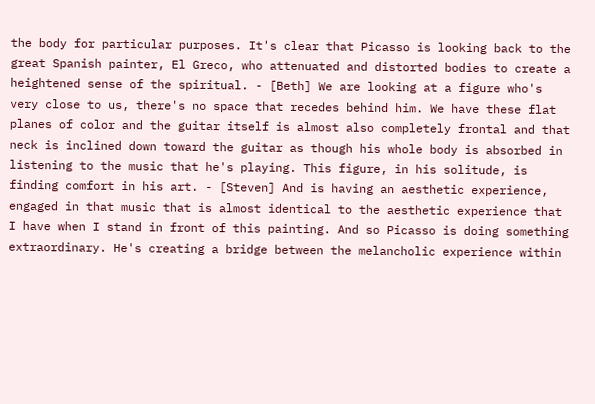the body for particular purposes. It's clear that Picasso is looking back to the great Spanish painter, El Greco, who attenuated and distorted bodies to create a heightened sense of the spiritual. - [Beth] We are looking at a figure who's very close to us, there's no space that recedes behind him. We have these flat planes of color and the guitar itself is almost also completely frontal and that neck is inclined down toward the guitar as though his whole body is absorbed in listening to the music that he's playing. This figure, in his solitude, is finding comfort in his art. - [Steven] And is having an aesthetic experience, engaged in that music that is almost identical to the aesthetic experience that I have when I stand in front of this painting. And so Picasso is doing something extraordinary. He's creating a bridge between the melancholic experience within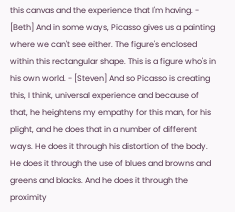this canvas and the experience that I'm having. - [Beth] And in some ways, Picasso gives us a painting where we can't see either. The figure's enclosed within this rectangular shape. This is a figure who's in his own world. - [Steven] And so Picasso is creating this, I think, universal experience and because of that, he heightens my empathy for this man, for his plight, and he does that in a number of different ways. He does it through his distortion of the body. He does it through the use of blues and browns and greens and blacks. And he does it through the proximity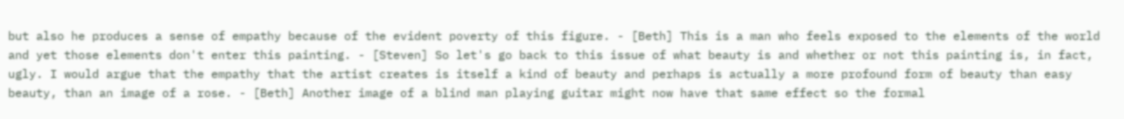but also he produces a sense of empathy because of the evident poverty of this figure. - [Beth] This is a man who feels exposed to the elements of the world and yet those elements don't enter this painting. - [Steven] So let's go back to this issue of what beauty is and whether or not this painting is, in fact, ugly. I would argue that the empathy that the artist creates is itself a kind of beauty and perhaps is actually a more profound form of beauty than easy beauty, than an image of a rose. - [Beth] Another image of a blind man playing guitar might now have that same effect so the formal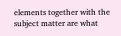elements together with the subject matter are what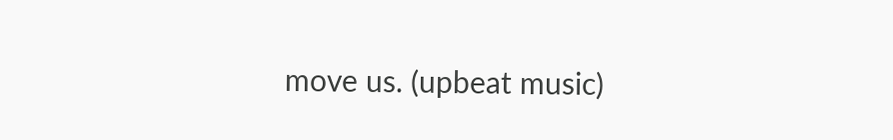move us. (upbeat music)